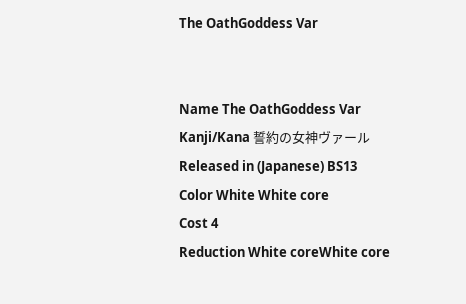The OathGoddess Var


Name The OathGoddess Var
Kanji/Kana 誓約の女神ヴァール
Released in (Japanese) BS13
Color White White core
Cost 4
Reduction White coreWhite core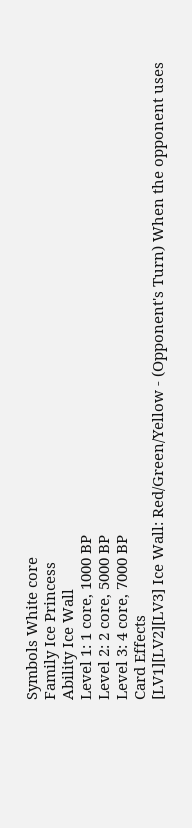Symbols White core
Family Ice Princess
Ability Ice Wall
Level 1: 1 core, 1000 BP
Level 2: 2 core, 5000 BP
Level 3: 4 core, 7000 BP
Card Effects
[LV1][LV2][LV3] Ice Wall: Red/Green/Yellow - (Opponent's Turn) When the opponent uses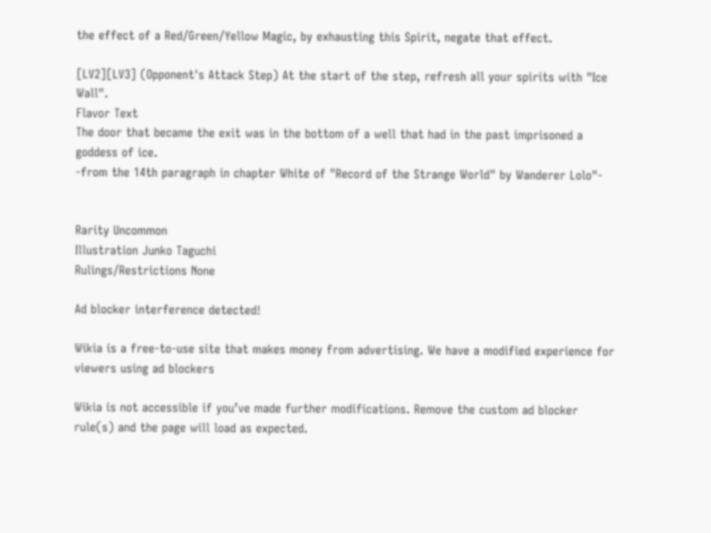the effect of a Red/Green/Yellow Magic, by exhausting this Spirit, negate that effect.

[LV2][LV3] (Opponent's Attack Step) At the start of the step, refresh all your spirits with "Ice Wall".
Flavor Text
The door that became the exit was in the bottom of a well that had in the past imprisoned a goddess of ice.
-from the 14th paragraph in chapter White of "Record of the Strange World" by Wanderer Lolo"-


Rarity Uncommon
Illustration Junko Taguchi
Rulings/Restrictions None

Ad blocker interference detected!

Wikia is a free-to-use site that makes money from advertising. We have a modified experience for viewers using ad blockers

Wikia is not accessible if you’ve made further modifications. Remove the custom ad blocker rule(s) and the page will load as expected.